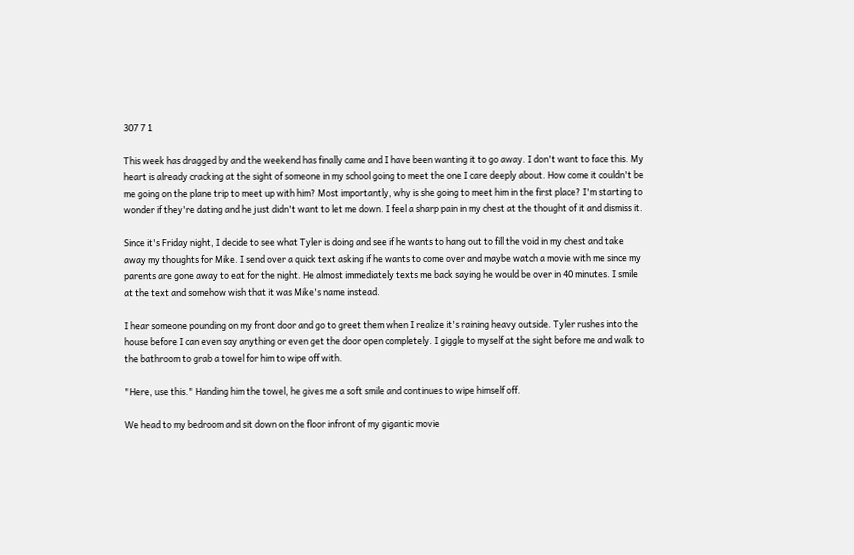307 7 1

This week has dragged by and the weekend has finally came and I have been wanting it to go away. I don't want to face this. My heart is already cracking at the sight of someone in my school going to meet the one I care deeply about. How come it couldn't be me going on the plane trip to meet up with him? Most importantly, why is she going to meet him in the first place? I'm starting to wonder if they're dating and he just didn't want to let me down. I feel a sharp pain in my chest at the thought of it and dismiss it.

Since it's Friday night, I decide to see what Tyler is doing and see if he wants to hang out to fill the void in my chest and take away my thoughts for Mike. I send over a quick text asking if he wants to come over and maybe watch a movie with me since my parents are gone away to eat for the night. He almost immediately texts me back saying he would be over in 40 minutes. I smile at the text and somehow wish that it was Mike's name instead.

I hear someone pounding on my front door and go to greet them when I realize it's raining heavy outside. Tyler rushes into the house before I can even say anything or even get the door open completely. I giggle to myself at the sight before me and walk to the bathroom to grab a towel for him to wipe off with.

"Here, use this." Handing him the towel, he gives me a soft smile and continues to wipe himself off.

We head to my bedroom and sit down on the floor infront of my gigantic movie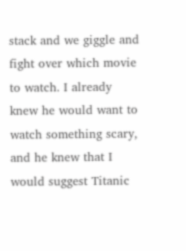stack and we giggle and fight over which movie to watch. I already knew he would want to watch something scary, and he knew that I would suggest Titanic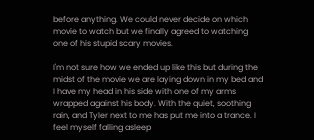before anything. We could never decide on which movie to watch but we finally agreed to watching one of his stupid scary movies.

I'm not sure how we ended up like this but during the midst of the movie we are laying down in my bed and I have my head in his side with one of my arms wrapped against his body. With the quiet, soothing rain, and Tyler next to me has put me into a trance. I feel myself falling asleep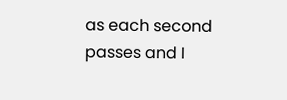as each second passes and I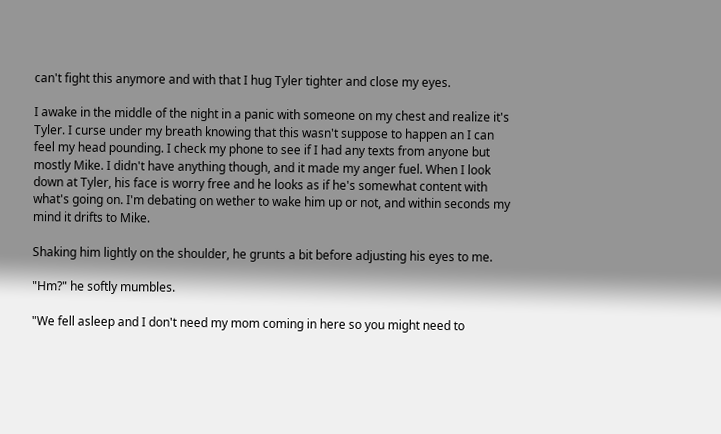can't fight this anymore and with that I hug Tyler tighter and close my eyes.

I awake in the middle of the night in a panic with someone on my chest and realize it's Tyler. I curse under my breath knowing that this wasn't suppose to happen an I can feel my head pounding. I check my phone to see if I had any texts from anyone but mostly Mike. I didn't have anything though, and it made my anger fuel. When I look down at Tyler, his face is worry free and he looks as if he's somewhat content with what's going on. I'm debating on wether to wake him up or not, and within seconds my mind it drifts to Mike.

Shaking him lightly on the shoulder, he grunts a bit before adjusting his eyes to me.

"Hm?" he softly mumbles.

"We fell asleep and I don't need my mom coming in here so you might need to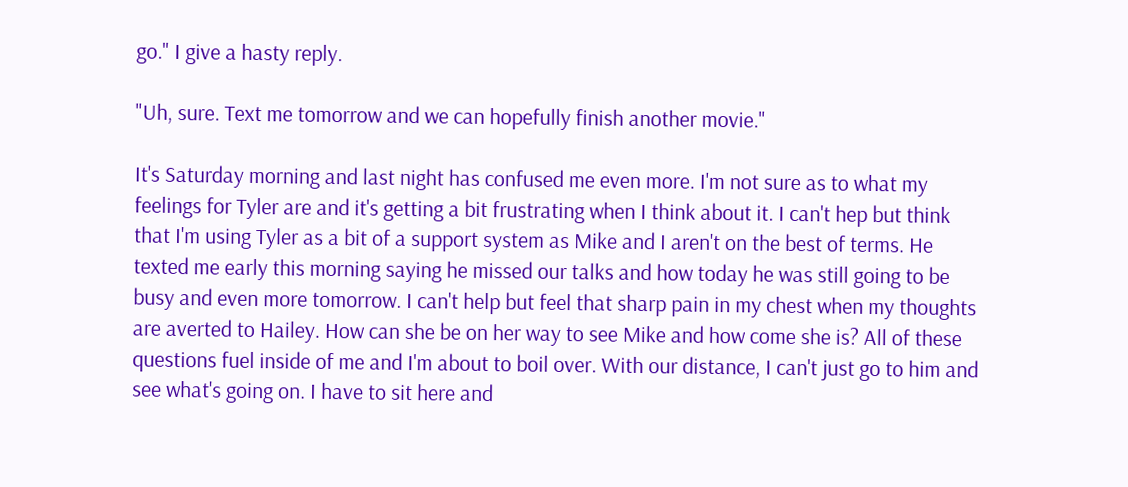go." I give a hasty reply.

"Uh, sure. Text me tomorrow and we can hopefully finish another movie."

It's Saturday morning and last night has confused me even more. I'm not sure as to what my feelings for Tyler are and it's getting a bit frustrating when I think about it. I can't hep but think that I'm using Tyler as a bit of a support system as Mike and I aren't on the best of terms. He texted me early this morning saying he missed our talks and how today he was still going to be busy and even more tomorrow. I can't help but feel that sharp pain in my chest when my thoughts are averted to Hailey. How can she be on her way to see Mike and how come she is? All of these questions fuel inside of me and I'm about to boil over. With our distance, I can't just go to him and see what's going on. I have to sit here and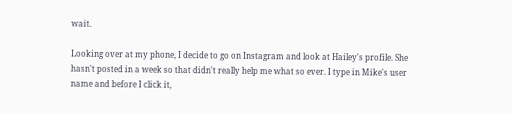wait.

Looking over at my phone, I decide to go on Instagram and look at Hailey's profile. She hasn't posted in a week so that didn't really help me what so ever. I type in Mike's user name and before I click it,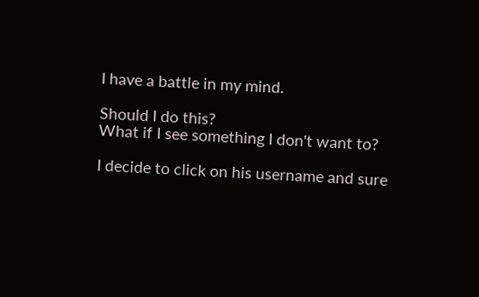I have a battle in my mind.

Should I do this?
What if I see something I don't want to?

I decide to click on his username and sure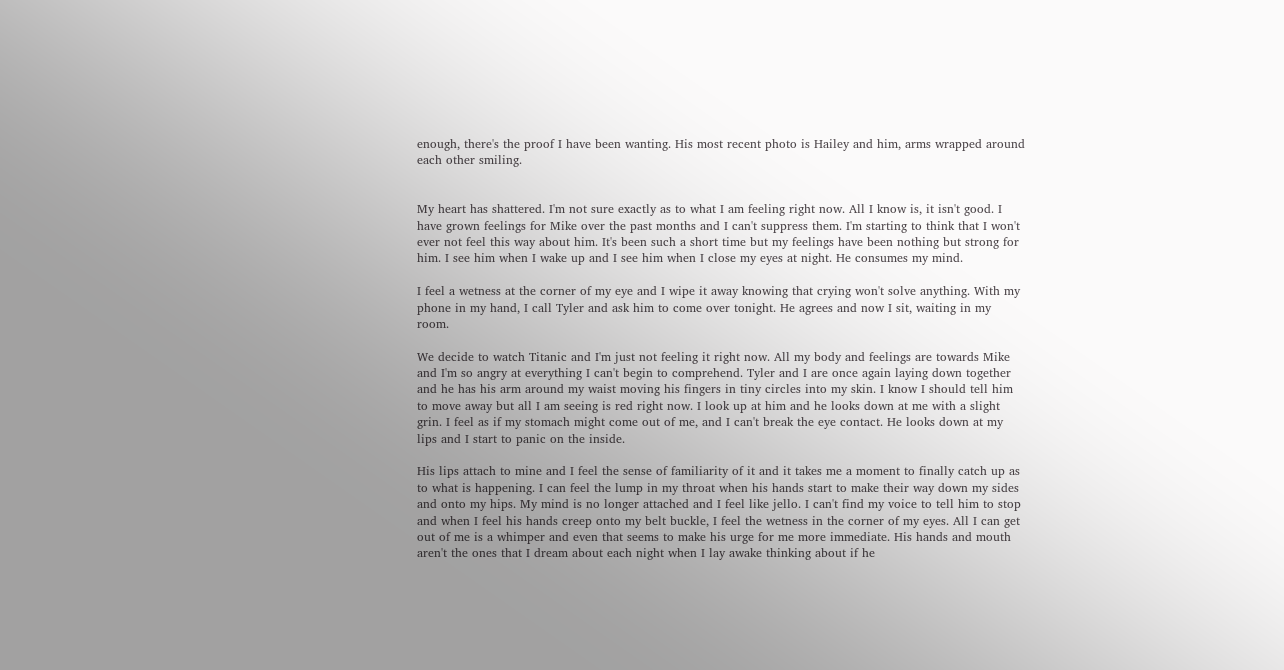enough, there's the proof I have been wanting. His most recent photo is Hailey and him, arms wrapped around each other smiling.


My heart has shattered. I'm not sure exactly as to what I am feeling right now. All I know is, it isn't good. I have grown feelings for Mike over the past months and I can't suppress them. I'm starting to think that I won't ever not feel this way about him. It's been such a short time but my feelings have been nothing but strong for him. I see him when I wake up and I see him when I close my eyes at night. He consumes my mind.

I feel a wetness at the corner of my eye and I wipe it away knowing that crying won't solve anything. With my phone in my hand, I call Tyler and ask him to come over tonight. He agrees and now I sit, waiting in my room.

We decide to watch Titanic and I'm just not feeling it right now. All my body and feelings are towards Mike and I'm so angry at everything I can't begin to comprehend. Tyler and I are once again laying down together and he has his arm around my waist moving his fingers in tiny circles into my skin. I know I should tell him to move away but all I am seeing is red right now. I look up at him and he looks down at me with a slight grin. I feel as if my stomach might come out of me, and I can't break the eye contact. He looks down at my lips and I start to panic on the inside.

His lips attach to mine and I feel the sense of familiarity of it and it takes me a moment to finally catch up as to what is happening. I can feel the lump in my throat when his hands start to make their way down my sides and onto my hips. My mind is no longer attached and I feel like jello. I can't find my voice to tell him to stop and when I feel his hands creep onto my belt buckle, I feel the wetness in the corner of my eyes. All I can get out of me is a whimper and even that seems to make his urge for me more immediate. His hands and mouth aren't the ones that I dream about each night when I lay awake thinking about if he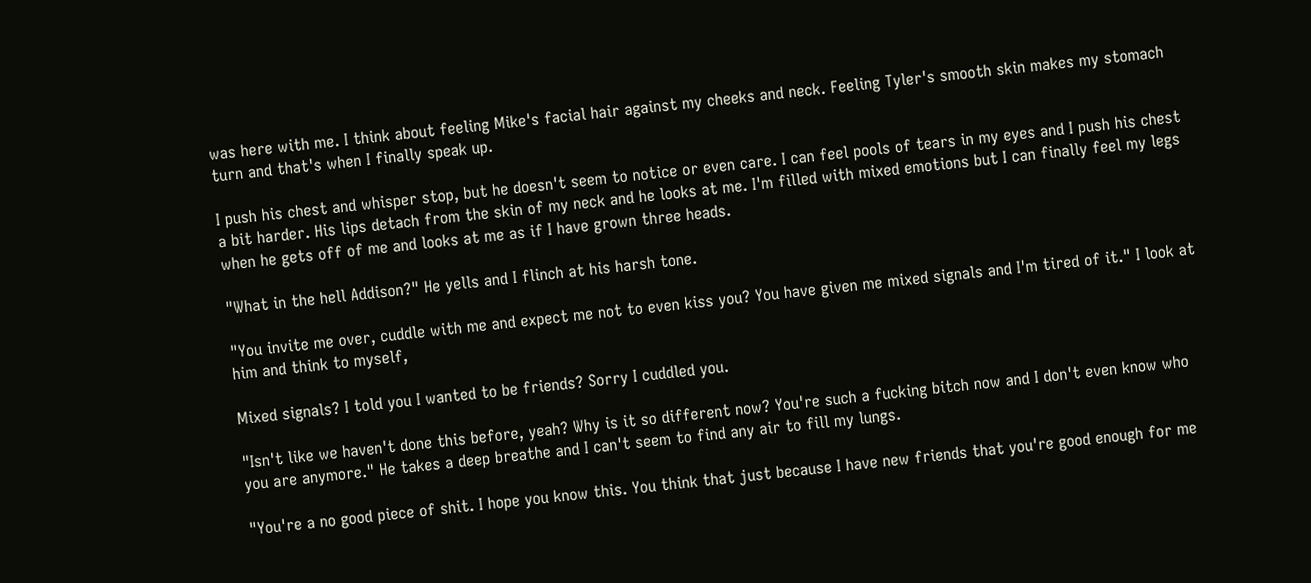was here with me. I think about feeling Mike's facial hair against my cheeks and neck. Feeling Tyler's smooth skin makes my stomach turn and that's when I finally speak up.

I push his chest and whisper stop, but he doesn't seem to notice or even care. I can feel pools of tears in my eyes and I push his chest a bit harder. His lips detach from the skin of my neck and he looks at me. I'm filled with mixed emotions but I can finally feel my legs when he gets off of me and looks at me as if I have grown three heads.

"What in the hell Addison?" He yells and I flinch at his harsh tone.

"You invite me over, cuddle with me and expect me not to even kiss you? You have given me mixed signals and I'm tired of it." I look at him and think to myself,

Mixed signals? I told you I wanted to be friends? Sorry I cuddled you.

"Isn't like we haven't done this before, yeah? Why is it so different now? You're such a fucking bitch now and I don't even know who you are anymore." He takes a deep breathe and I can't seem to find any air to fill my lungs.

"You're a no good piece of shit. I hope you know this. You think that just because I have new friends that you're good enough for me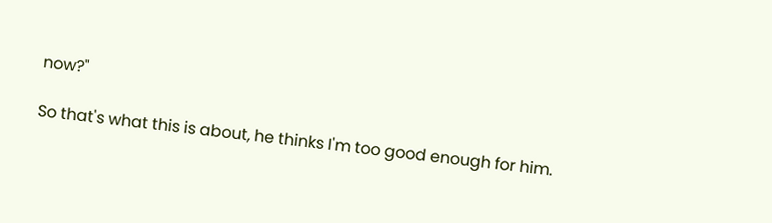now?"

So that's what this is about, he thinks I'm too good enough for him.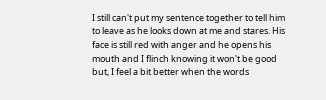I still can't put my sentence together to tell him to leave as he looks down at me and stares. His face is still red with anger and he opens his mouth and I flinch knowing it won't be good but, I feel a bit better when the words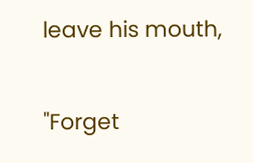leave his mouth,

"Forget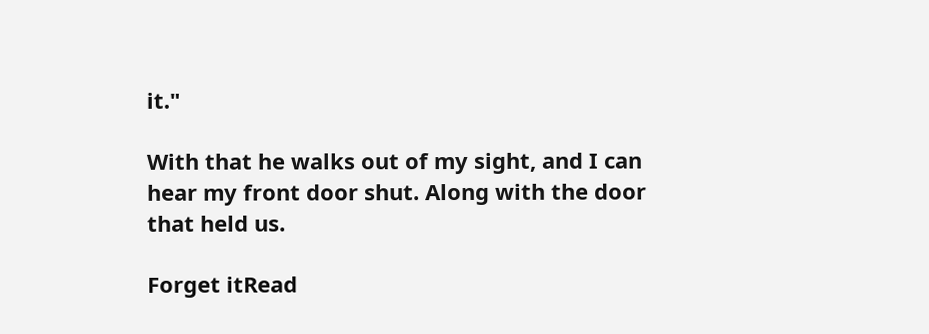it."

With that he walks out of my sight, and I can hear my front door shut. Along with the door that held us.

Forget itRead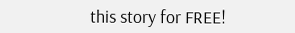this story for FREE!